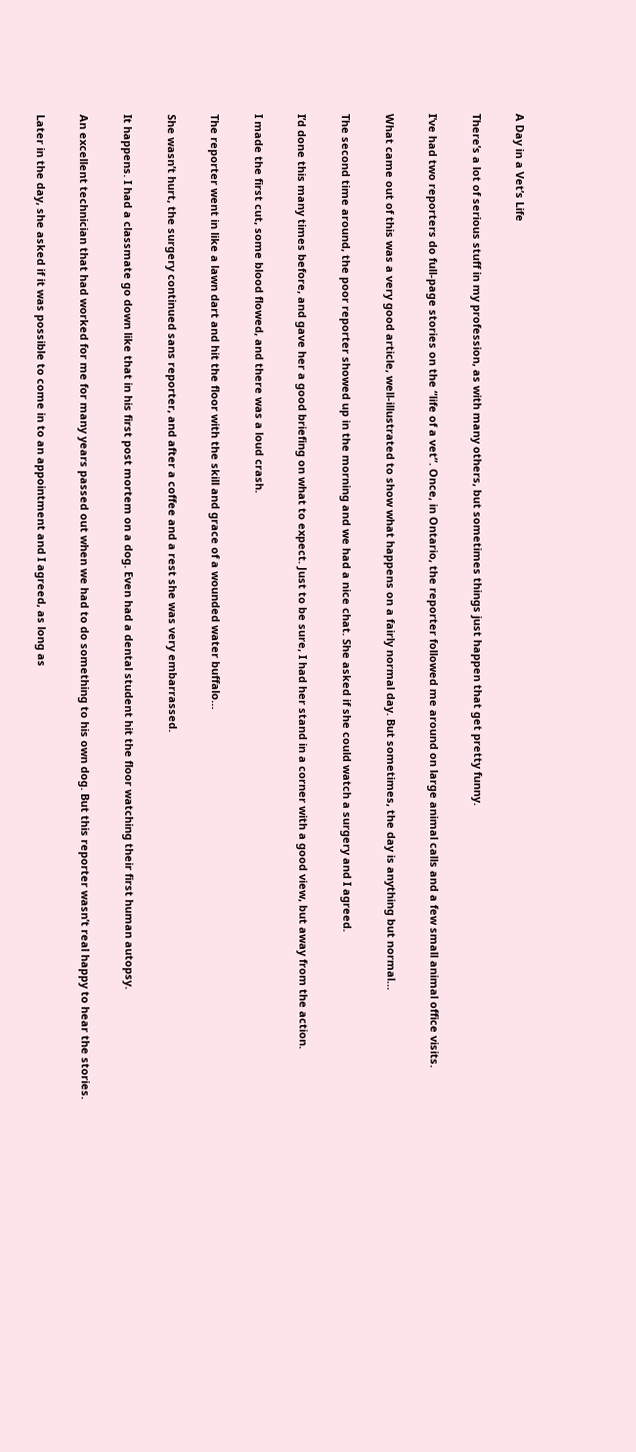A Day in a Vet’s Life

There’s a lot of serious stuff in my profession, as with many others, but sometimes things just happen that get pretty funny.

I’ve had two reporters do full-page stories on the “life of a vet”. Once, in Ontario, the reporter followed me around on large animal calls and a few small animal office visits.

What came out of this was a very good article, well-illustrated to show what happens on a fairly normal day. But sometimes, the day is anything but normal…

The second time around, the poor reporter showed up in the morning and we had a nice chat. She asked if she could watch a surgery and I agreed.

I’d done this many times before, and gave her a good briefing on what to expect. Just to be sure, I had her stand in a corner with a good view, but away from the action.

I made the first cut, some blood flowed, and there was a loud crash.

The reporter went in like a lawn dart and hit the floor with the skill and grace of a wounded water buffalo…

She wasn’t hurt, the surgery continued sans reporter, and after a coffee and a rest she was very embarrassed.

It happens. I had a classmate go down like that in his first post mortem on a dog. Even had a dental student hit the floor watching their first human autopsy.

An excellent technician that had worked for me for many years passed out when we had to do something to his own dog. But this reporter wasn’t real happy to hear the stories.

Later in the day, she asked if it was possible to come in to an appointment and I agreed, as long as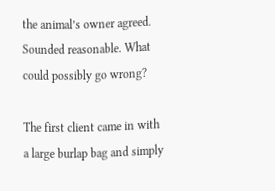the animal’s owner agreed. Sounded reasonable. What could possibly go wrong?

The first client came in with a large burlap bag and simply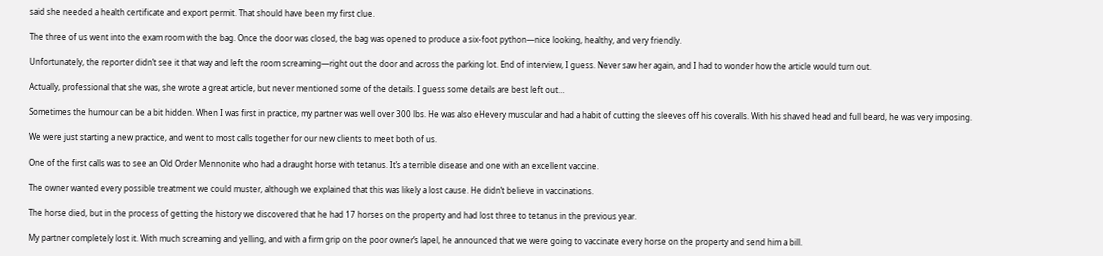said she needed a health certificate and export permit. That should have been my first clue.

The three of us went into the exam room with the bag. Once the door was closed, the bag was opened to produce a six-foot python—nice looking, healthy, and very friendly.

Unfortunately, the reporter didn’t see it that way and left the room screaming—right out the door and across the parking lot. End of interview, I guess. Never saw her again, and I had to wonder how the article would turn out.

Actually, professional that she was, she wrote a great article, but never mentioned some of the details. I guess some details are best left out…

Sometimes the humour can be a bit hidden. When I was first in practice, my partner was well over 300 lbs. He was also eHevery muscular and had a habit of cutting the sleeves off his coveralls. With his shaved head and full beard, he was very imposing.

We were just starting a new practice, and went to most calls together for our new clients to meet both of us.

One of the first calls was to see an Old Order Mennonite who had a draught horse with tetanus. It’s a terrible disease and one with an excellent vaccine.

The owner wanted every possible treatment we could muster, although we explained that this was likely a lost cause. He didn’t believe in vaccinations.

The horse died, but in the process of getting the history we discovered that he had 17 horses on the property and had lost three to tetanus in the previous year.

My partner completely lost it. With much screaming and yelling, and with a firm grip on the poor owner’s lapel, he announced that we were going to vaccinate every horse on the property and send him a bill.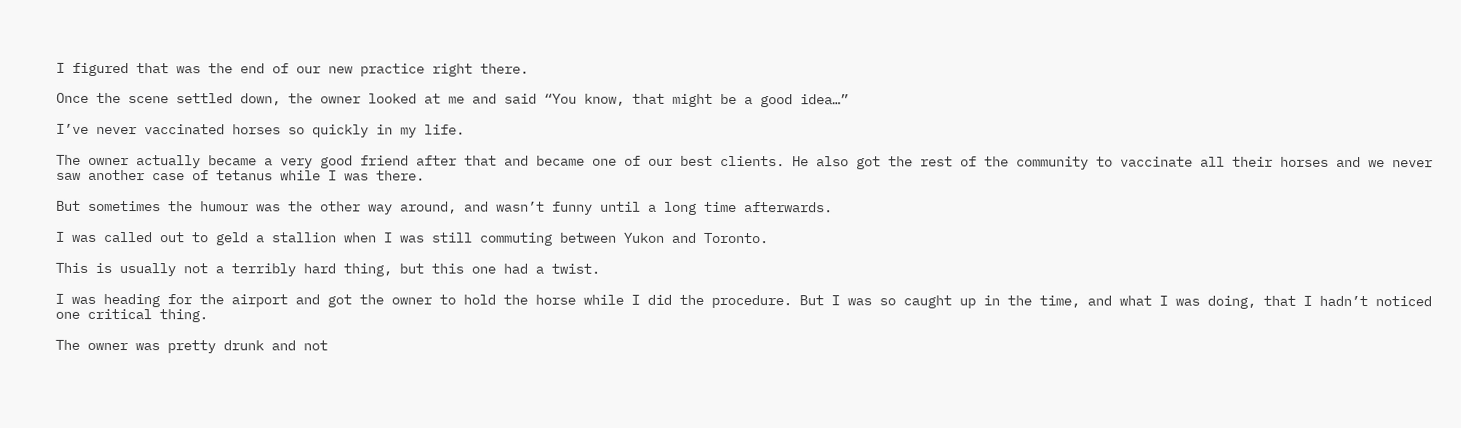I figured that was the end of our new practice right there.

Once the scene settled down, the owner looked at me and said “You know, that might be a good idea…”

I’ve never vaccinated horses so quickly in my life.

The owner actually became a very good friend after that and became one of our best clients. He also got the rest of the community to vaccinate all their horses and we never saw another case of tetanus while I was there.

But sometimes the humour was the other way around, and wasn’t funny until a long time afterwards.

I was called out to geld a stallion when I was still commuting between Yukon and Toronto.

This is usually not a terribly hard thing, but this one had a twist.

I was heading for the airport and got the owner to hold the horse while I did the procedure. But I was so caught up in the time, and what I was doing, that I hadn’t noticed one critical thing.

The owner was pretty drunk and not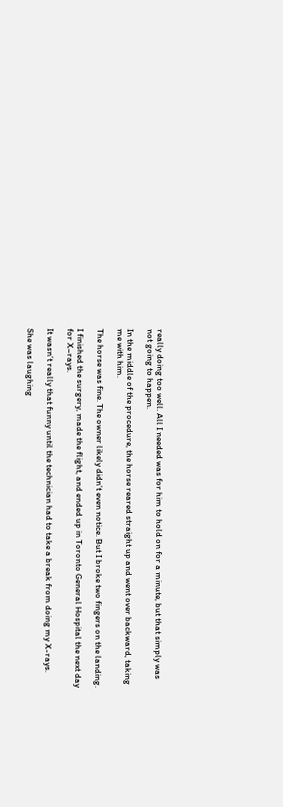really doing too well. All I needed was for him to hold on for a minute, but that simply was not going to happen.

In the middle of the procedure, the horse reared straight up and went over backward, taking me with him.

The horse was fine. The owner likely didn’t even notice. But I broke two fingers on the landing.

I finished the surgery, made the flight, and ended up in Toronto General Hospital the next day for X–rays.

It wasn’t really that funny until the technician had to take a break from doing my X-rays.

She was laughing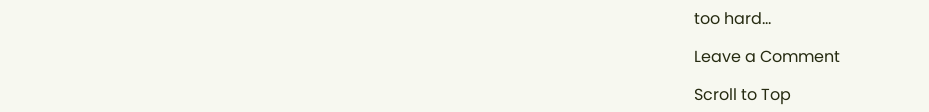too hard…

Leave a Comment

Scroll to Top